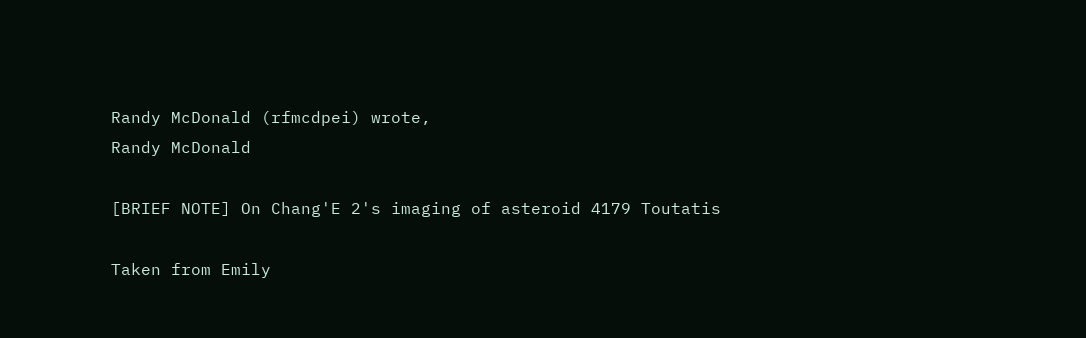Randy McDonald (rfmcdpei) wrote,
Randy McDonald

[BRIEF NOTE] On Chang'E 2's imaging of asteroid 4179 Toutatis

Taken from Emily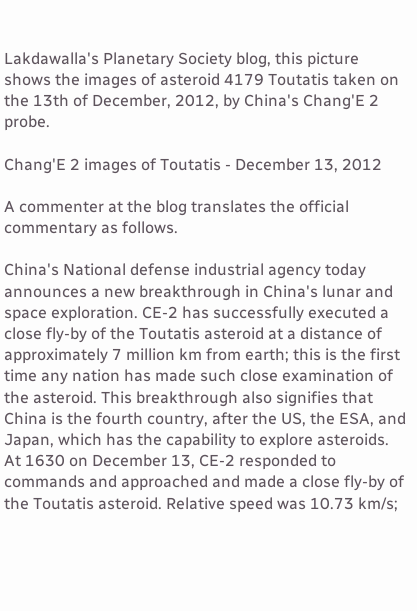Lakdawalla's Planetary Society blog, this picture shows the images of asteroid 4179 Toutatis taken on the 13th of December, 2012, by China's Chang'E 2 probe.

Chang'E 2 images of Toutatis - December 13, 2012

A commenter at the blog translates the official commentary as follows.

China's National defense industrial agency today announces a new breakthrough in China's lunar and space exploration. CE-2 has successfully executed a close fly-by of the Toutatis asteroid at a distance of approximately 7 million km from earth; this is the first time any nation has made such close examination of the asteroid. This breakthrough also signifies that China is the fourth country, after the US, the ESA, and Japan, which has the capability to explore asteroids. At 1630 on December 13, CE-2 responded to commands and approached and made a close fly-by of the Toutatis asteroid. Relative speed was 10.73 km/s;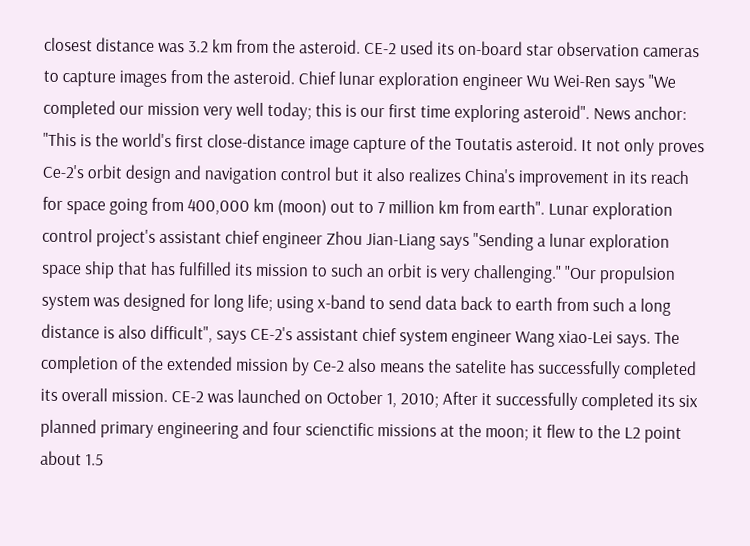closest distance was 3.2 km from the asteroid. CE-2 used its on-board star observation cameras to capture images from the asteroid. Chief lunar exploration engineer Wu Wei-Ren says "We completed our mission very well today; this is our first time exploring asteroid". News anchor: "This is the world's first close-distance image capture of the Toutatis asteroid. It not only proves Ce-2's orbit design and navigation control but it also realizes China's improvement in its reach for space going from 400,000 km (moon) out to 7 million km from earth". Lunar exploration control project's assistant chief engineer Zhou Jian-Liang says "Sending a lunar exploration space ship that has fulfilled its mission to such an orbit is very challenging." "Our propulsion system was designed for long life; using x-band to send data back to earth from such a long distance is also difficult", says CE-2's assistant chief system engineer Wang xiao-Lei says. The completion of the extended mission by Ce-2 also means the satelite has successfully completed its overall mission. CE-2 was launched on October 1, 2010; After it successfully completed its six planned primary engineering and four scienctific missions at the moon; it flew to the L2 point about 1.5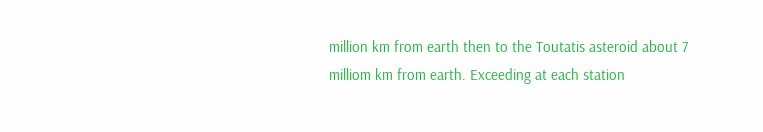million km from earth then to the Toutatis asteroid about 7 milliom km from earth. Exceeding at each station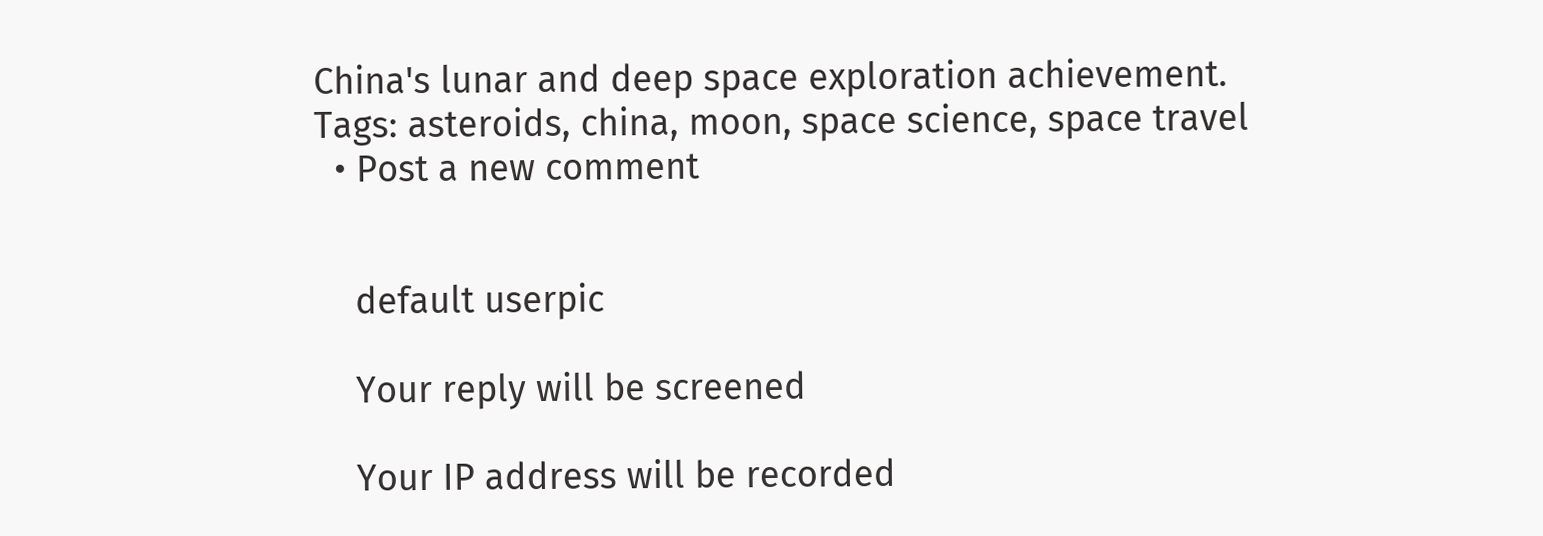China's lunar and deep space exploration achievement.
Tags: asteroids, china, moon, space science, space travel
  • Post a new comment


    default userpic

    Your reply will be screened

    Your IP address will be recorded